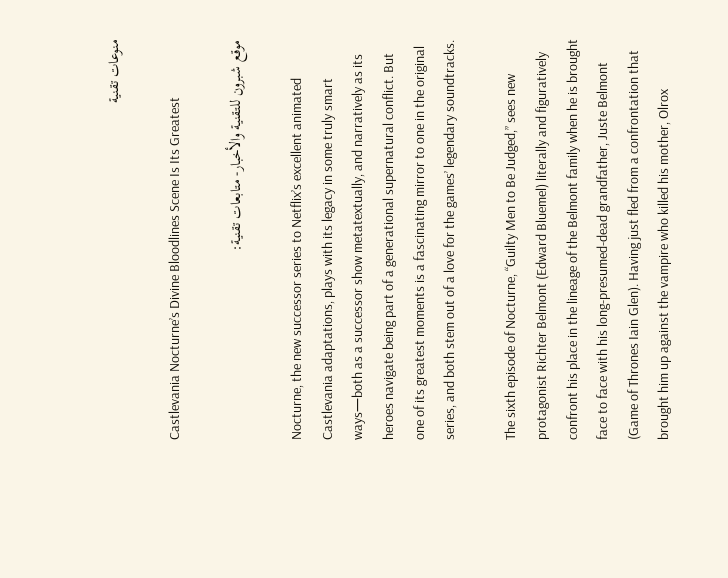منوعات تقنية

Castlevania Nocturne’s Divine Bloodlines Scene Is Its Greatest

موقع شبرون للتقنية والأخبار- متابعات تقنية:

Nocturne, the new successor series to Netflix’s excellent animated Castlevania adaptations, plays with its legacy in some truly smart ways—both as a successor show metatextually, and narratively as its heroes navigate being part of a generational supernatural conflict. But one of its greatest moments is a fascinating mirror to one in the original series, and both stem out of a love for the games’ legendary soundtracks.

The sixth episode of Nocturne, “Guilty Men to Be Judged,” sees new protagonist Richter Belmont (Edward Bluemel) literally and figuratively confront his place in the lineage of the Belmont family when he is brought face to face with his long-presumed-dead grandfather, Juste Belmont (Game of Thrones Iain Glen). Having just fled from a confrontation that brought him up against the vampire who killed his mother, Olrox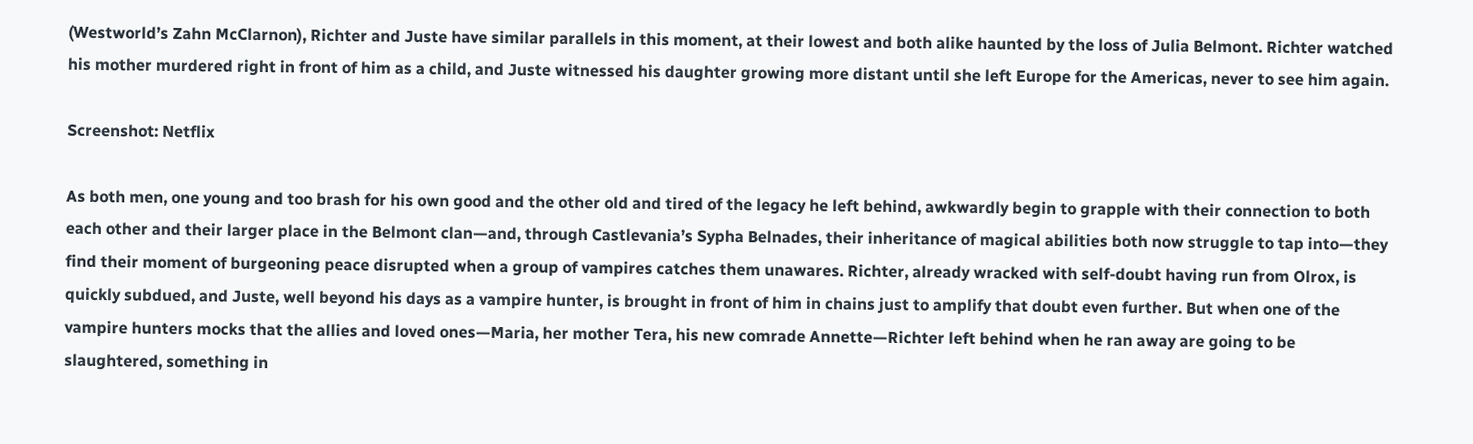(Westworld’s Zahn McClarnon), Richter and Juste have similar parallels in this moment, at their lowest and both alike haunted by the loss of Julia Belmont. Richter watched his mother murdered right in front of him as a child, and Juste witnessed his daughter growing more distant until she left Europe for the Americas, never to see him again.

Screenshot: Netflix

As both men, one young and too brash for his own good and the other old and tired of the legacy he left behind, awkwardly begin to grapple with their connection to both each other and their larger place in the Belmont clan—and, through Castlevania’s Sypha Belnades, their inheritance of magical abilities both now struggle to tap into—they find their moment of burgeoning peace disrupted when a group of vampires catches them unawares. Richter, already wracked with self-doubt having run from Olrox, is quickly subdued, and Juste, well beyond his days as a vampire hunter, is brought in front of him in chains just to amplify that doubt even further. But when one of the vampire hunters mocks that the allies and loved ones—Maria, her mother Tera, his new comrade Annette—Richter left behind when he ran away are going to be slaughtered, something in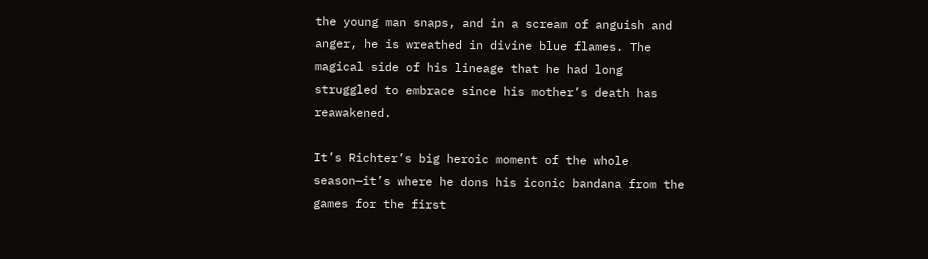the young man snaps, and in a scream of anguish and anger, he is wreathed in divine blue flames. The magical side of his lineage that he had long struggled to embrace since his mother’s death has reawakened.

It’s Richter’s big heroic moment of the whole season—it’s where he dons his iconic bandana from the games for the first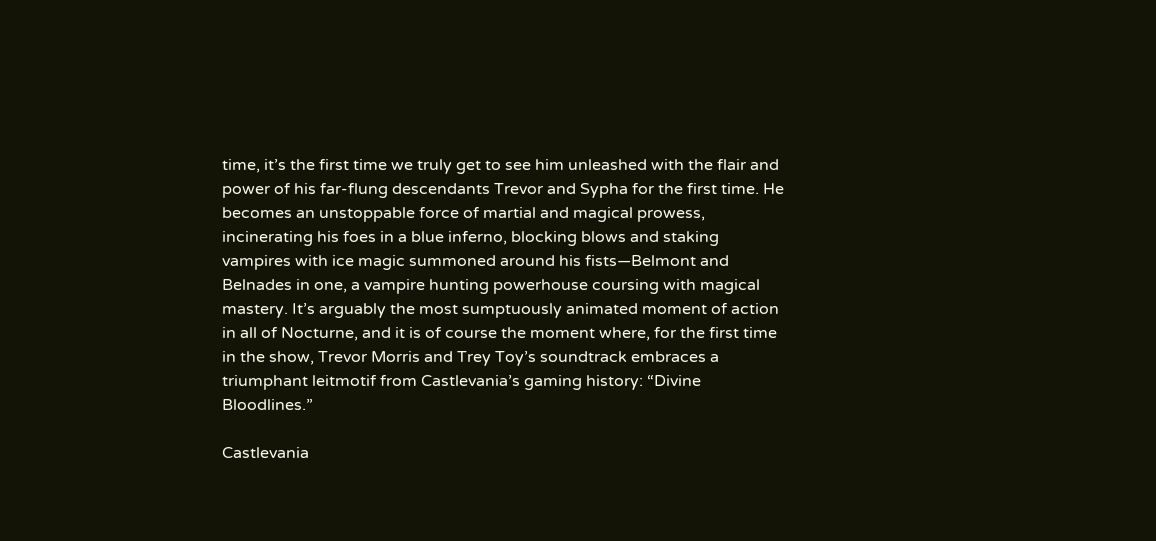time, it’s the first time we truly get to see him unleashed with the flair and power of his far-flung descendants Trevor and Sypha for the first time. He becomes an unstoppable force of martial and magical prowess, incinerating his foes in a blue inferno, blocking blows and staking vampires with ice magic summoned around his fists—Belmont and Belnades in one, a vampire hunting powerhouse coursing with magical mastery. It’s arguably the most sumptuously animated moment of action in all of Nocturne, and it is of course the moment where, for the first time in the show, Trevor Morris and Trey Toy’s soundtrack embraces a triumphant leitmotif from Castlevania’s gaming history: “Divine Bloodlines.”

Castlevania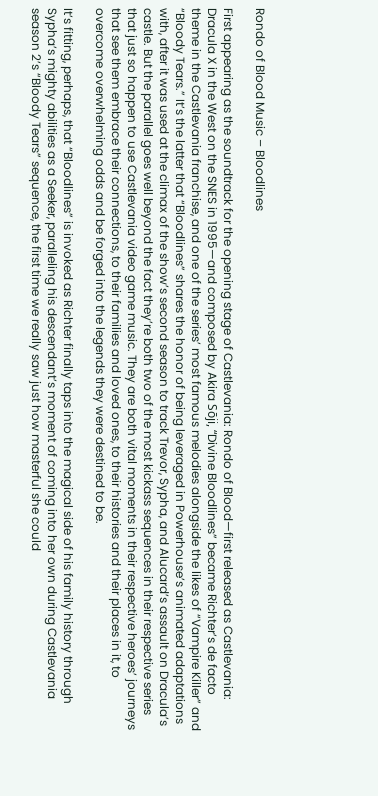Rondo of Blood Music – Bloodlines

First appearing as the soundtrack for the opening stage of Castlevania: Rondo of Blood—first released as Castlevania: Dracula X in the West on the SNES in 1995—and composed by Akira Sōji, “Divine Bloodlines” became Richter’s de facto theme in the Castlevania franchise, and one of the series’ most famous melodies alongside the likes of “Vampire Killer” and “Bloody Tears.” It’s the latter that “Bloodlines” shares the honor of being leveraged in Powerhouse’s animated adaptations with, after it was used at the climax of the show’s second season to track Trevor, Sypha, and Alucard’s assault on Dracula’s castle. But the parallel goes well beyond the fact they’re both two of the most kickass sequences in their respective series that just so happen to use Castlevania video game music. They are both vital moments in their respective heroes’ journeys that see them embrace their connections, to their families and loved ones, to their histories and their places in it, to overcome overwhelming odds and be forged into the legends they were destined to be.

It’s fitting, perhaps, that “Bloodlines” is invoked as Richter finally taps into the magical side of his family history through Sypha’s mighty abilities as a Seeker, paralleling his descendant’s moment of coming into her own during Castlevania season 2’s “Bloody Tears” sequence, the first time we really saw just how masterful she could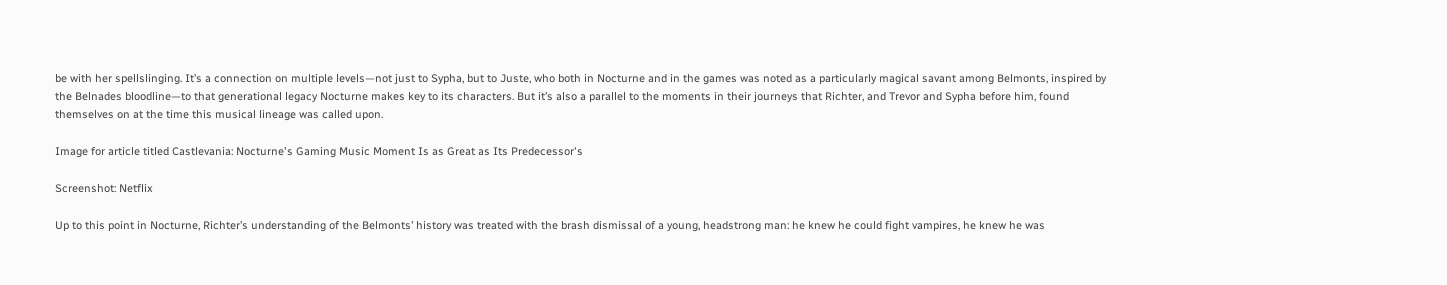be with her spellslinging. It’s a connection on multiple levels—not just to Sypha, but to Juste, who both in Nocturne and in the games was noted as a particularly magical savant among Belmonts, inspired by the Belnades bloodline—to that generational legacy Nocturne makes key to its characters. But it’s also a parallel to the moments in their journeys that Richter, and Trevor and Sypha before him, found themselves on at the time this musical lineage was called upon.

Image for article titled Castlevania: Nocturne's Gaming Music Moment Is as Great as Its Predecessor's

Screenshot: Netflix

Up to this point in Nocturne, Richter’s understanding of the Belmonts’ history was treated with the brash dismissal of a young, headstrong man: he knew he could fight vampires, he knew he was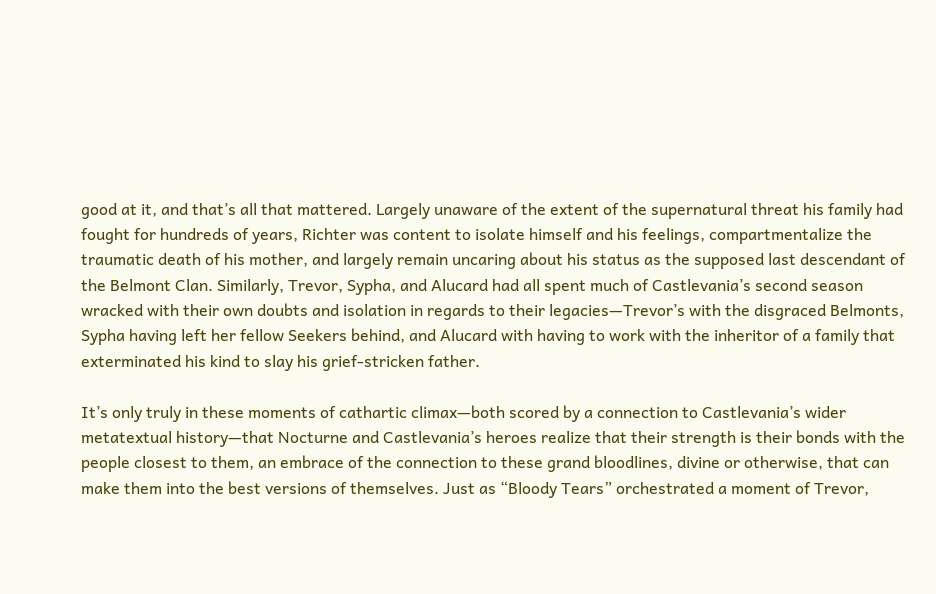good at it, and that’s all that mattered. Largely unaware of the extent of the supernatural threat his family had fought for hundreds of years, Richter was content to isolate himself and his feelings, compartmentalize the traumatic death of his mother, and largely remain uncaring about his status as the supposed last descendant of the Belmont Clan. Similarly, Trevor, Sypha, and Alucard had all spent much of Castlevania’s second season wracked with their own doubts and isolation in regards to their legacies—Trevor’s with the disgraced Belmonts, Sypha having left her fellow Seekers behind, and Alucard with having to work with the inheritor of a family that exterminated his kind to slay his grief-stricken father.

It’s only truly in these moments of cathartic climax—both scored by a connection to Castlevania’s wider metatextual history—that Nocturne and Castlevania’s heroes realize that their strength is their bonds with the people closest to them, an embrace of the connection to these grand bloodlines, divine or otherwise, that can make them into the best versions of themselves. Just as “Bloody Tears” orchestrated a moment of Trevor,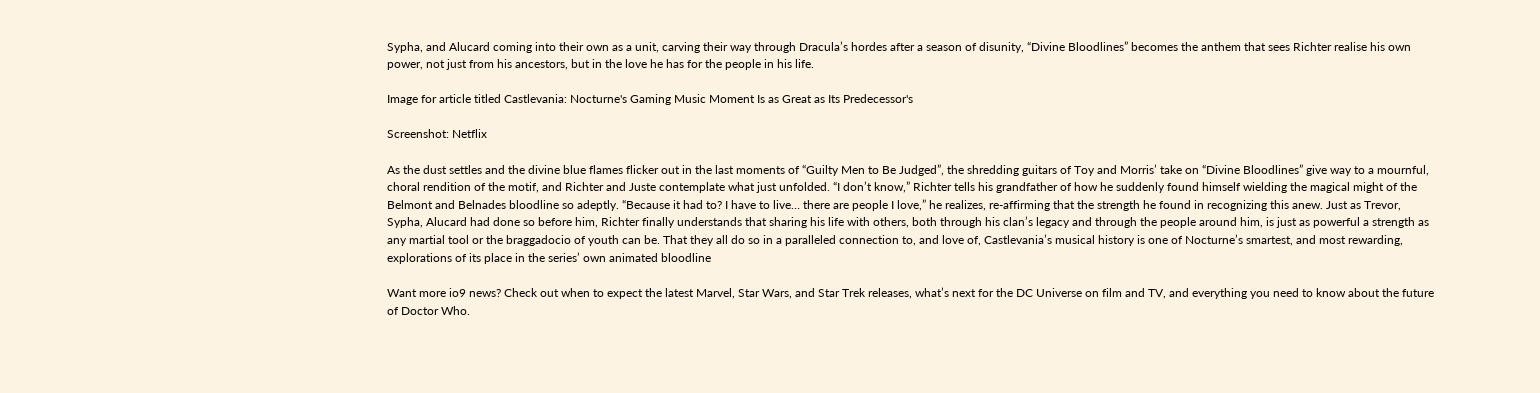Sypha, and Alucard coming into their own as a unit, carving their way through Dracula’s hordes after a season of disunity, “Divine Bloodlines” becomes the anthem that sees Richter realise his own power, not just from his ancestors, but in the love he has for the people in his life.

Image for article titled Castlevania: Nocturne's Gaming Music Moment Is as Great as Its Predecessor's

Screenshot: Netflix

As the dust settles and the divine blue flames flicker out in the last moments of “Guilty Men to Be Judged”, the shredding guitars of Toy and Morris’ take on “Divine Bloodlines” give way to a mournful, choral rendition of the motif, and Richter and Juste contemplate what just unfolded. “I don’t know,” Richter tells his grandfather of how he suddenly found himself wielding the magical might of the Belmont and Belnades bloodline so adeptly. “Because it had to? I have to live… there are people I love,” he realizes, re-affirming that the strength he found in recognizing this anew. Just as Trevor, Sypha, Alucard had done so before him, Richter finally understands that sharing his life with others, both through his clan’s legacy and through the people around him, is just as powerful a strength as any martial tool or the braggadocio of youth can be. That they all do so in a paralleled connection to, and love of, Castlevania’s musical history is one of Nocturne’s smartest, and most rewarding, explorations of its place in the series’ own animated bloodline

Want more io9 news? Check out when to expect the latest Marvel, Star Wars, and Star Trek releases, what’s next for the DC Universe on film and TV, and everything you need to know about the future of Doctor Who.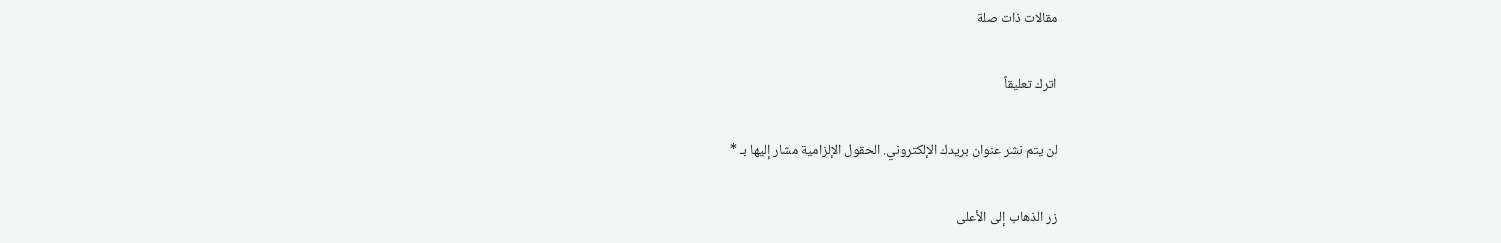مقالات ذات صلة

اترك تعليقاً

لن يتم نشر عنوان بريدك الإلكتروني. الحقول الإلزامية مشار إليها بـ *

زر الذهاب إلى الأعلى